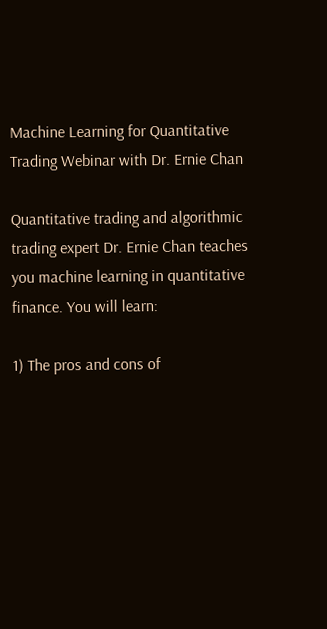Machine Learning for Quantitative Trading Webinar with Dr. Ernie Chan

Quantitative trading and algorithmic trading expert Dr. Ernie Chan teaches you machine learning in quantitative finance. You will learn:

1) The pros and cons of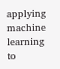applying machine learning to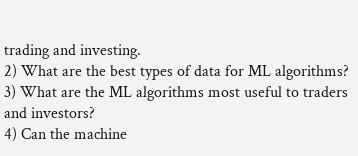trading and investing.
2) What are the best types of data for ML algorithms?
3) What are the ML algorithms most useful to traders and investors?
4) Can the machine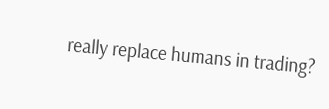really replace humans in trading?